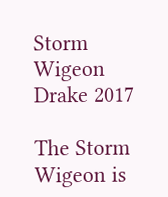Storm Wigeon Drake 2017

The Storm Wigeon is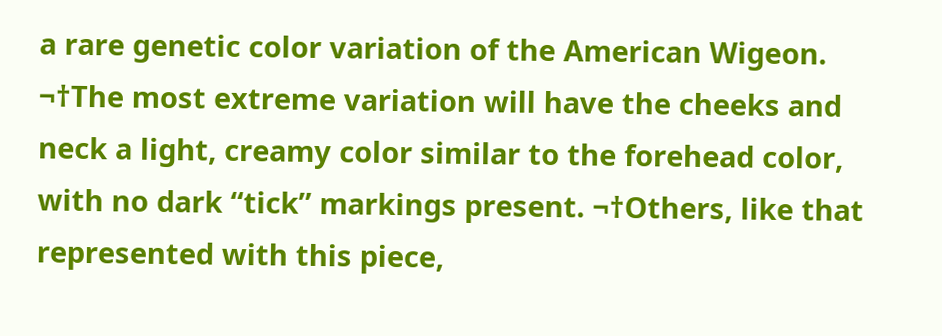a rare genetic color variation of the American Wigeon. ¬†The most extreme variation will have the cheeks and neck a light, creamy color similar to the forehead color, with no dark “tick” markings present. ¬†Others, like that represented with this piece,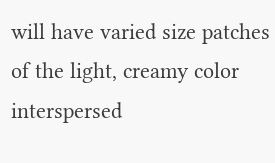will have varied size patches of the light, creamy color interspersed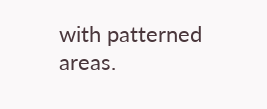with patterned areas.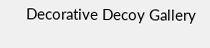Decorative Decoy Gallery